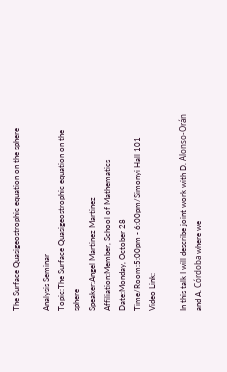The Surface Quasigeostrophic equation on the sphere

Analysis Seminar
Topic:The Surface Quasigeostrophic equation on the sphere
Speaker:Angel Martinez Martinez
Affiliation:Member, School of Mathematics
Date:Monday, October 28
Time/Room:5:00pm - 6:00pm/Simonyi Hall 101
Video Link:

In this talk I will describe joint work with D. Alonso-Orán and A. Córdoba where we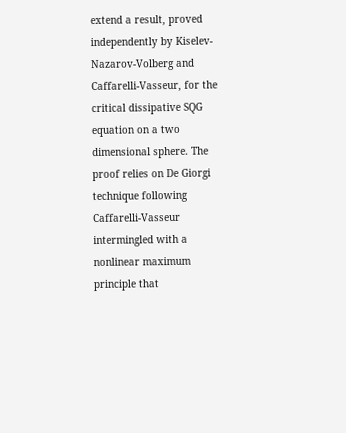extend a result, proved independently by Kiselev-Nazarov-Volberg and Caffarelli-Vasseur, for the critical dissipative SQG equation on a two dimensional sphere. The proof relies on De Giorgi technique following Caffarelli-Vasseur intermingled with a nonlinear maximum principle that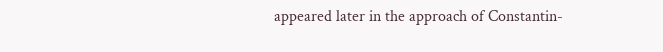appeared later in the approach of Constantin-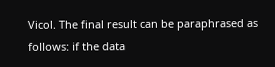Vicol. The final result can be paraphrased as follows: if the data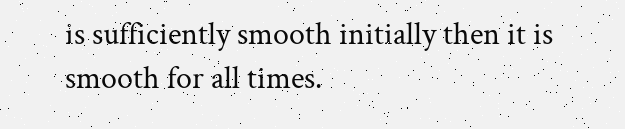is sufficiently smooth initially then it is smooth for all times.